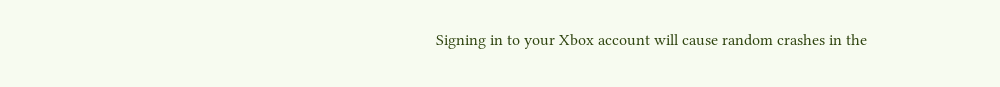Signing in to your Xbox account will cause random crashes in the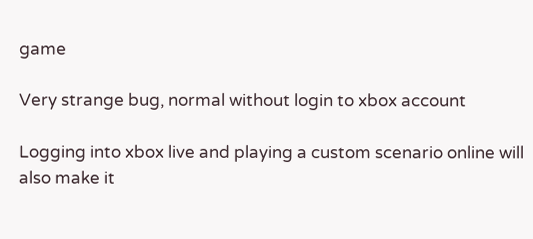game

Very strange bug, normal without login to xbox account

Logging into xbox live and playing a custom scenario online will also make it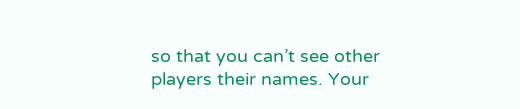so that you can’t see other players their names. Your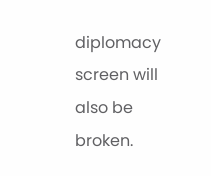diplomacy screen will also be broken.